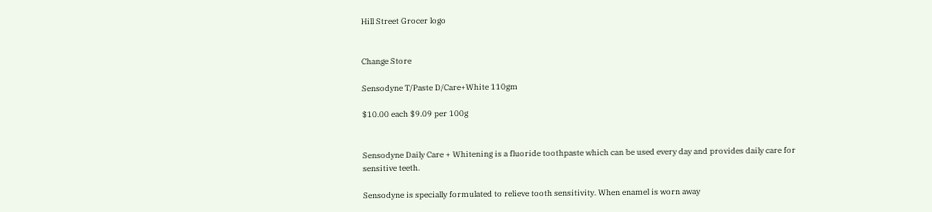Hill Street Grocer logo


Change Store

Sensodyne T/Paste D/Care+White 110gm

$10.00 each $9.09 per 100g


Sensodyne Daily Care + Whitening is a fluoride toothpaste which can be used every day and provides daily care for sensitive teeth.

Sensodyne is specially formulated to relieve tooth sensitivity. When enamel is worn away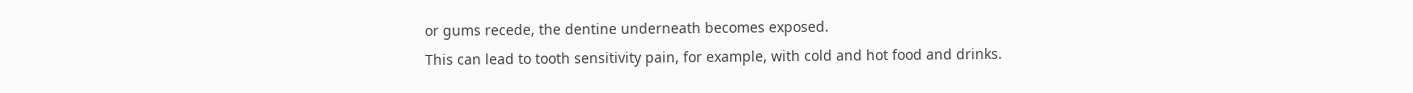or gums recede, the dentine underneath becomes exposed.
This can lead to tooth sensitivity pain, for example, with cold and hot food and drinks.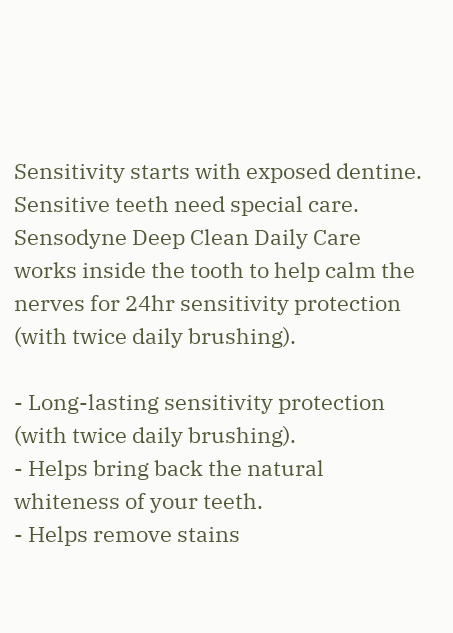Sensitivity starts with exposed dentine. Sensitive teeth need special care.
Sensodyne Deep Clean Daily Care works inside the tooth to help calm the nerves for 24hr sensitivity protection (with twice daily brushing).

- Long-lasting sensitivity protection (with twice daily brushing).
- Helps bring back the natural whiteness of your teeth.
- Helps remove stains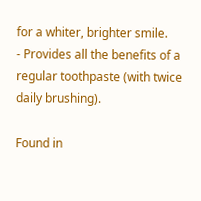for a whiter, brighter smile.
- Provides all the benefits of a regular toothpaste (with twice daily brushing).

Found in